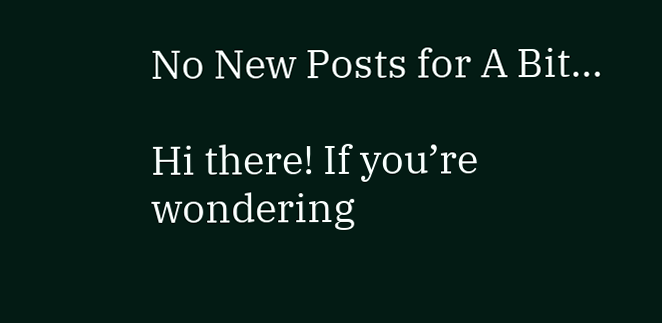No New Posts for A Bit…

Hi there! If you’re wondering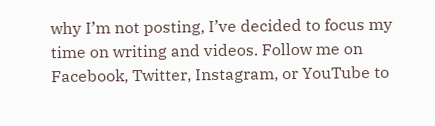why I’m not posting, I’ve decided to focus my time on writing and videos. Follow me on Facebook, Twitter, Instagram, or YouTube to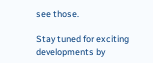see those.

Stay tuned for exciting developments by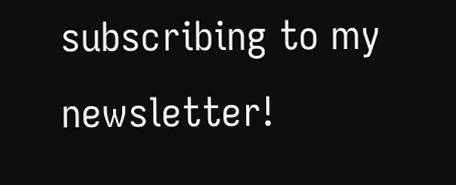subscribing to my newsletter!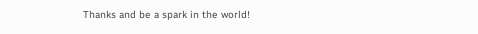Thanks and be a spark in the world!